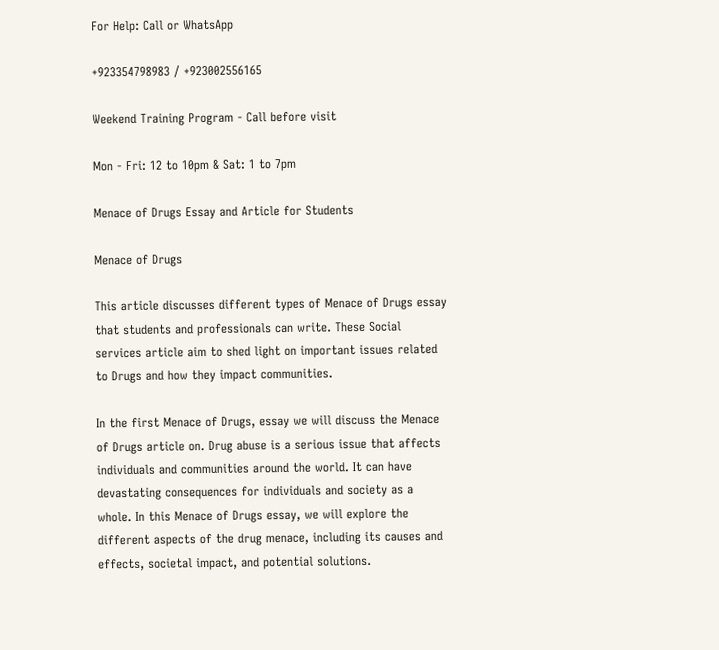For Help: Call or WhatsApp

+923354798983 / +923002556165

Weekend Training Program - Call before visit

Mon - Fri: 12 to 10pm & Sat: 1 to 7pm

Menace of Drugs Essay and Article for Students

Menace of Drugs

This article discusses different types of Menace of Drugs essay that students and professionals can write. These Social services article aim to shed light on important issues related to Drugs and how they impact communities.

In the first Menace of Drugs, essay we will discuss the Menace of Drugs article on. Drug abuse is a serious issue that affects individuals and communities around the world. It can have devastating consequences for individuals and society as a whole. In this Menace of Drugs essay, we will explore the different aspects of the drug menace, including its causes and effects, societal impact, and potential solutions.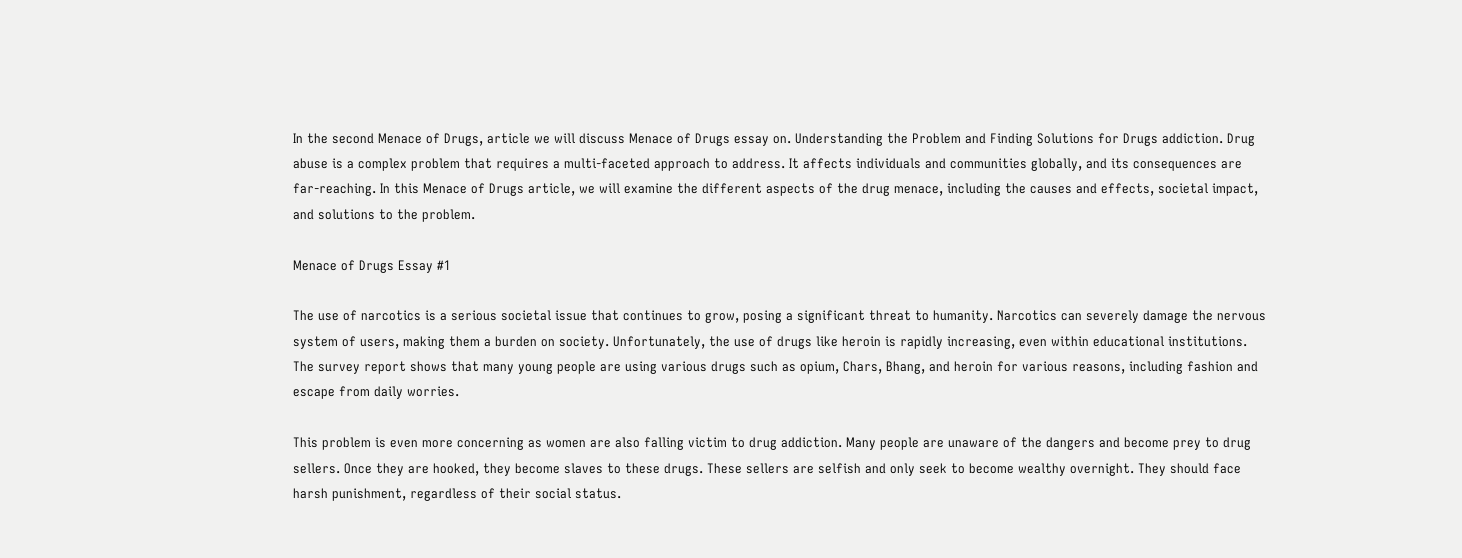In the second Menace of Drugs, article we will discuss Menace of Drugs essay on. Understanding the Problem and Finding Solutions for Drugs addiction. Drug abuse is a complex problem that requires a multi-faceted approach to address. It affects individuals and communities globally, and its consequences are far-reaching. In this Menace of Drugs article, we will examine the different aspects of the drug menace, including the causes and effects, societal impact, and solutions to the problem.

Menace of Drugs Essay #1

The use of narcotics is a serious societal issue that continues to grow, posing a significant threat to humanity. Narcotics can severely damage the nervous system of users, making them a burden on society. Unfortunately, the use of drugs like heroin is rapidly increasing, even within educational institutions. The survey report shows that many young people are using various drugs such as opium, Chars, Bhang, and heroin for various reasons, including fashion and escape from daily worries.

This problem is even more concerning as women are also falling victim to drug addiction. Many people are unaware of the dangers and become prey to drug sellers. Once they are hooked, they become slaves to these drugs. These sellers are selfish and only seek to become wealthy overnight. They should face harsh punishment, regardless of their social status.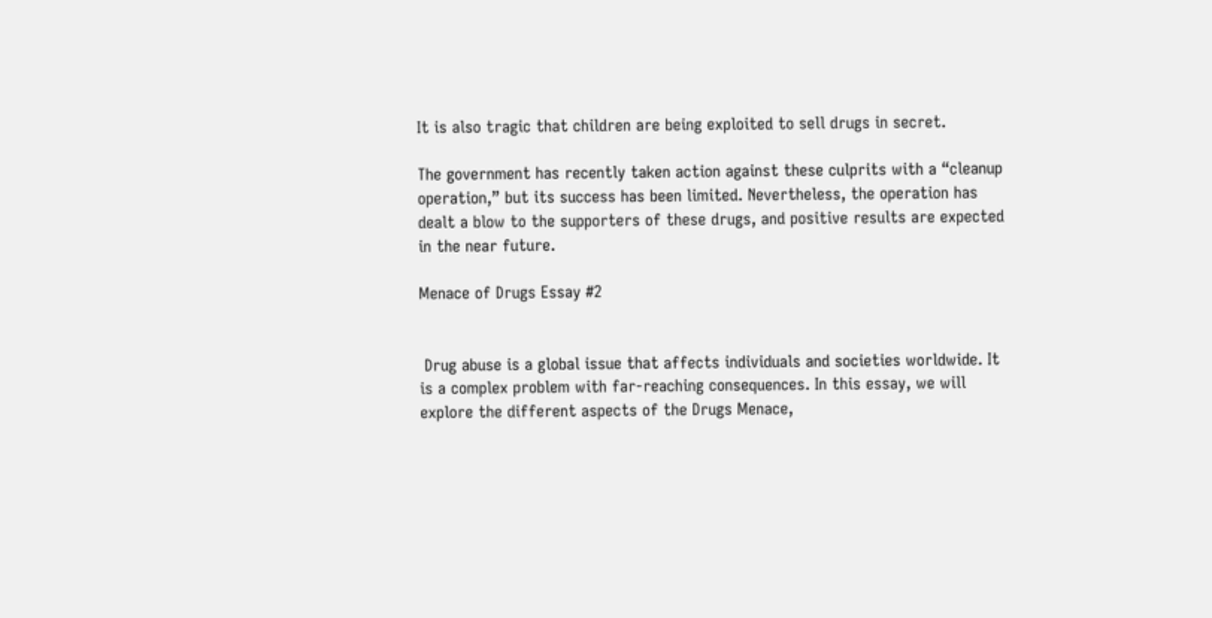It is also tragic that children are being exploited to sell drugs in secret.

The government has recently taken action against these culprits with a “cleanup operation,” but its success has been limited. Nevertheless, the operation has dealt a blow to the supporters of these drugs, and positive results are expected in the near future.

Menace of Drugs Essay #2


 Drug abuse is a global issue that affects individuals and societies worldwide. It is a complex problem with far-reaching consequences. In this essay, we will explore the different aspects of the Drugs Menace,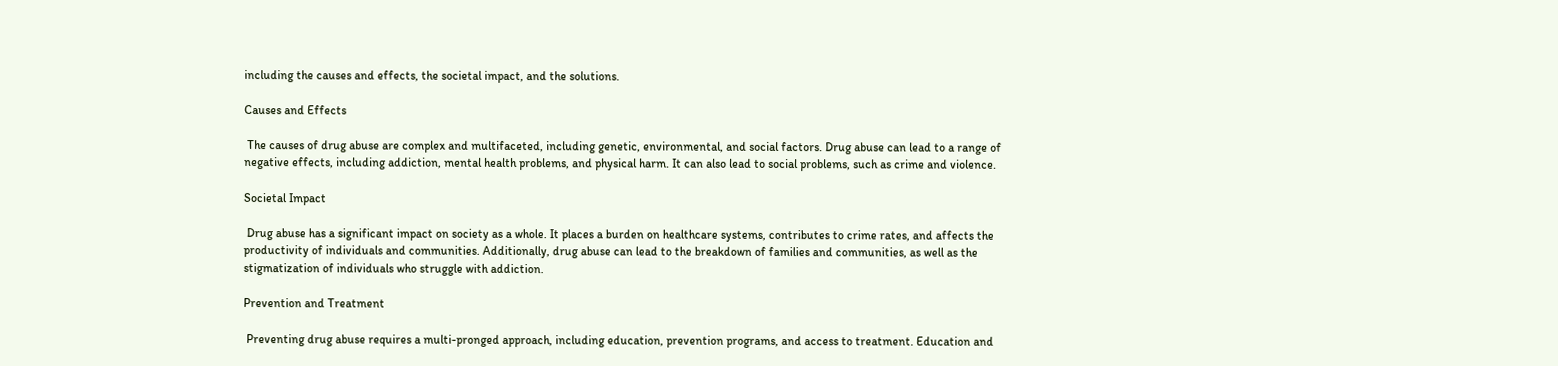including the causes and effects, the societal impact, and the solutions.

Causes and Effects

 The causes of drug abuse are complex and multifaceted, including genetic, environmental, and social factors. Drug abuse can lead to a range of negative effects, including addiction, mental health problems, and physical harm. It can also lead to social problems, such as crime and violence.

Societal Impact

 Drug abuse has a significant impact on society as a whole. It places a burden on healthcare systems, contributes to crime rates, and affects the productivity of individuals and communities. Additionally, drug abuse can lead to the breakdown of families and communities, as well as the stigmatization of individuals who struggle with addiction.

Prevention and Treatment

 Preventing drug abuse requires a multi-pronged approach, including education, prevention programs, and access to treatment. Education and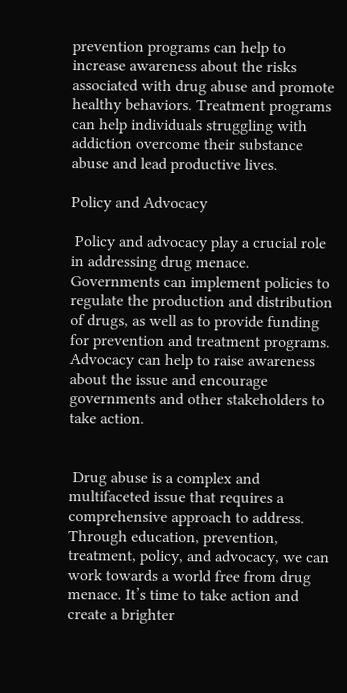prevention programs can help to increase awareness about the risks associated with drug abuse and promote healthy behaviors. Treatment programs can help individuals struggling with addiction overcome their substance abuse and lead productive lives.

Policy and Advocacy

 Policy and advocacy play a crucial role in addressing drug menace. Governments can implement policies to regulate the production and distribution of drugs, as well as to provide funding for prevention and treatment programs. Advocacy can help to raise awareness about the issue and encourage governments and other stakeholders to take action.


 Drug abuse is a complex and multifaceted issue that requires a comprehensive approach to address. Through education, prevention, treatment, policy, and advocacy, we can work towards a world free from drug menace. It’s time to take action and create a brighter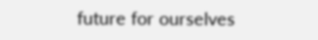future for ourselves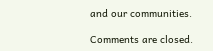and our communities.

Comments are closed.